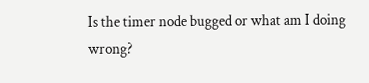Is the timer node bugged or what am I doing wrong?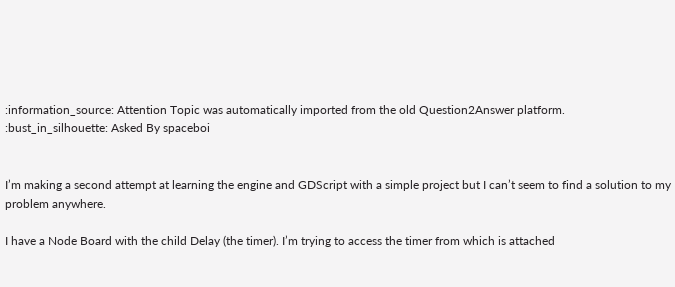:information_source: Attention Topic was automatically imported from the old Question2Answer platform.
:bust_in_silhouette: Asked By spaceboi


I’m making a second attempt at learning the engine and GDScript with a simple project but I can’t seem to find a solution to my problem anywhere.

I have a Node Board with the child Delay (the timer). I’m trying to access the timer from which is attached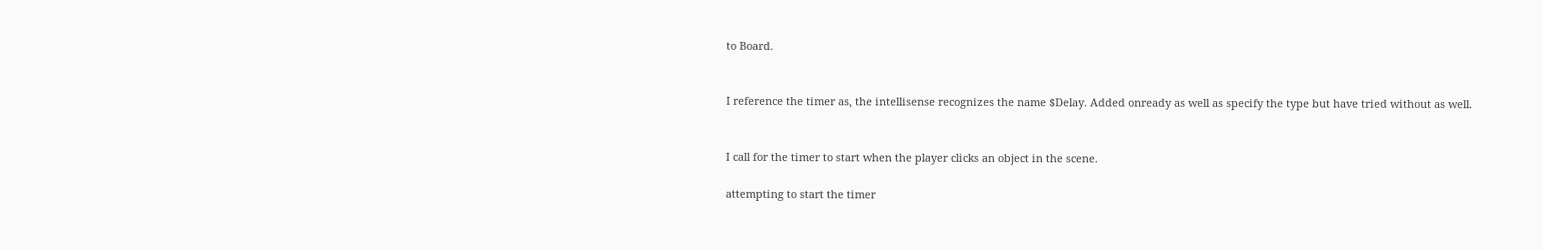to Board.


I reference the timer as, the intellisense recognizes the name $Delay. Added onready as well as specify the type but have tried without as well.


I call for the timer to start when the player clicks an object in the scene.

attempting to start the timer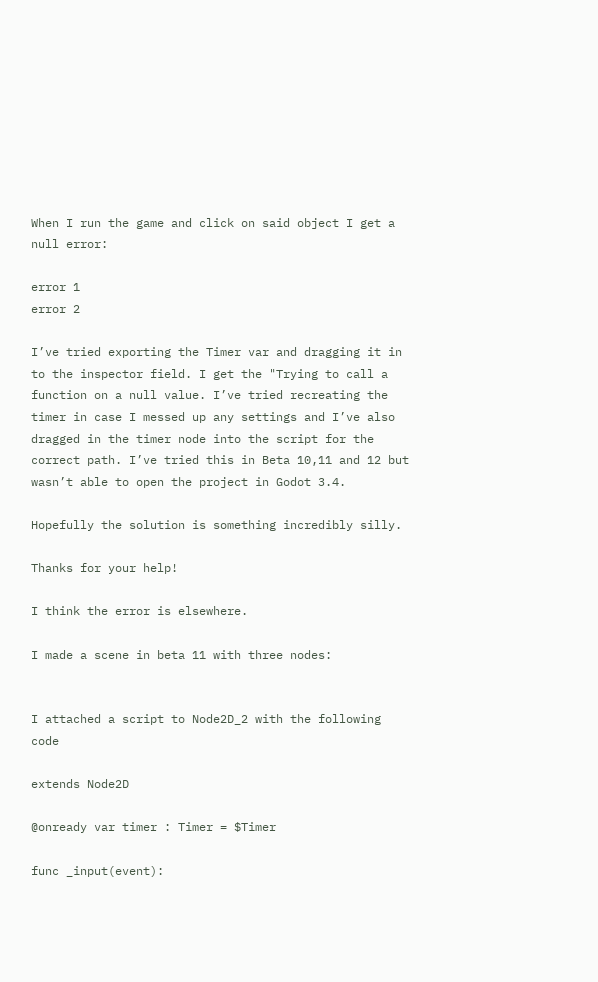When I run the game and click on said object I get a null error:

error 1
error 2

I’ve tried exporting the Timer var and dragging it in to the inspector field. I get the "Trying to call a function on a null value. I’ve tried recreating the timer in case I messed up any settings and I’ve also dragged in the timer node into the script for the correct path. I’ve tried this in Beta 10,11 and 12 but wasn’t able to open the project in Godot 3.4.

Hopefully the solution is something incredibly silly.

Thanks for your help!

I think the error is elsewhere.

I made a scene in beta 11 with three nodes:


I attached a script to Node2D_2 with the following code

extends Node2D

@onready var timer : Timer = $Timer

func _input(event):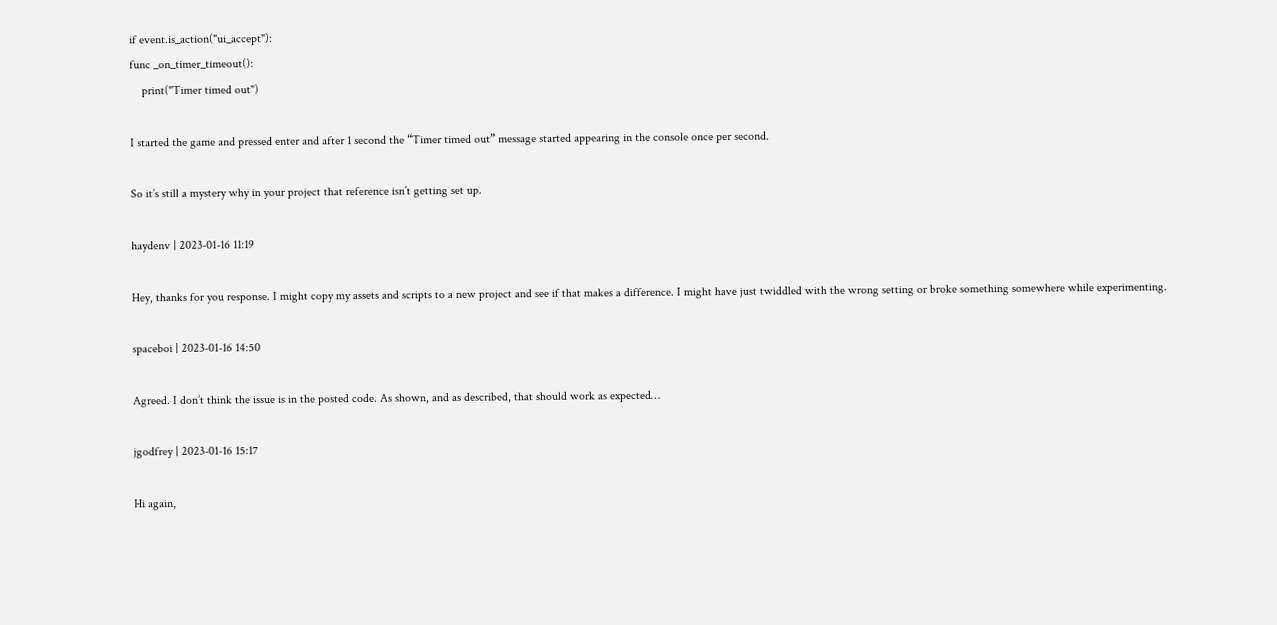if event.is_action("ui_accept"):
func _on_timer_timeout():
    print("Timer timed out")

I started the game and pressed enter and after 1 second the “Timer timed out” message started appearing in the console once per second.

So it’s still a mystery why in your project that reference isn’t getting set up.

haydenv | 2023-01-16 11:19

Hey, thanks for you response. I might copy my assets and scripts to a new project and see if that makes a difference. I might have just twiddled with the wrong setting or broke something somewhere while experimenting.

spaceboi | 2023-01-16 14:50

Agreed. I don’t think the issue is in the posted code. As shown, and as described, that should work as expected…

jgodfrey | 2023-01-16 15:17

Hi again,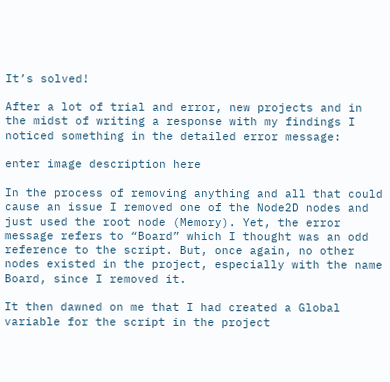It’s solved!

After a lot of trial and error, new projects and in the midst of writing a response with my findings I noticed something in the detailed error message:

enter image description here

In the process of removing anything and all that could cause an issue I removed one of the Node2D nodes and just used the root node (Memory). Yet, the error message refers to “Board” which I thought was an odd reference to the script. But, once again, no other nodes existed in the project, especially with the name Board, since I removed it.

It then dawned on me that I had created a Global variable for the script in the project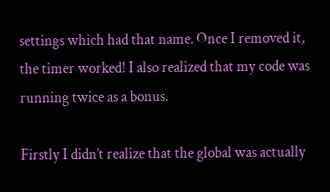settings which had that name. Once I removed it, the timer worked! I also realized that my code was running twice as a bonus.

Firstly I didn’t realize that the global was actually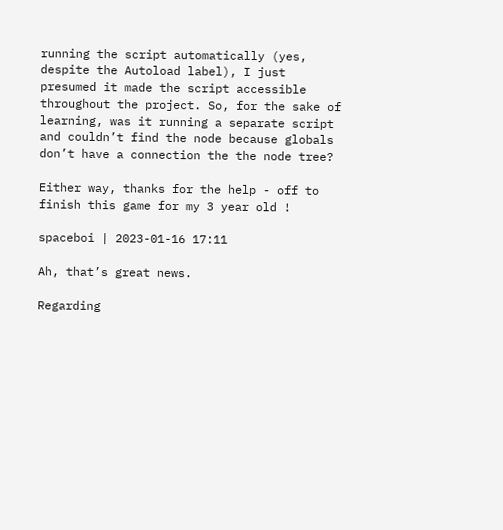running the script automatically (yes, despite the Autoload label), I just presumed it made the script accessible throughout the project. So, for the sake of learning, was it running a separate script and couldn’t find the node because globals don’t have a connection the the node tree?

Either way, thanks for the help - off to finish this game for my 3 year old !

spaceboi | 2023-01-16 17:11

Ah, that’s great news.

Regarding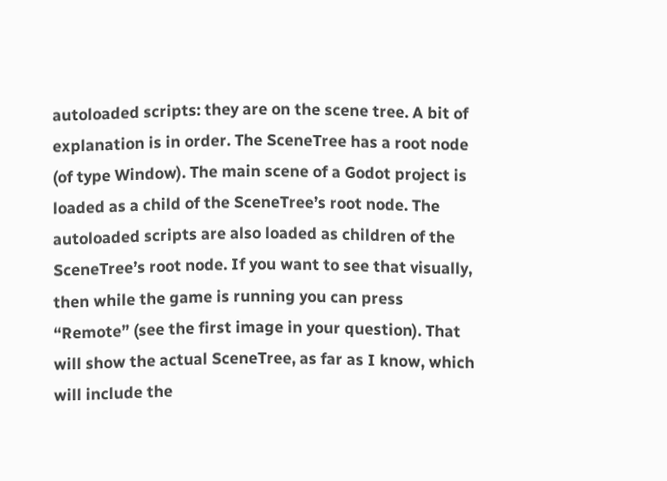autoloaded scripts: they are on the scene tree. A bit of explanation is in order. The SceneTree has a root node (of type Window). The main scene of a Godot project is loaded as a child of the SceneTree’s root node. The autoloaded scripts are also loaded as children of the SceneTree’s root node. If you want to see that visually, then while the game is running you can press “Remote” (see the first image in your question). That will show the actual SceneTree, as far as I know, which will include the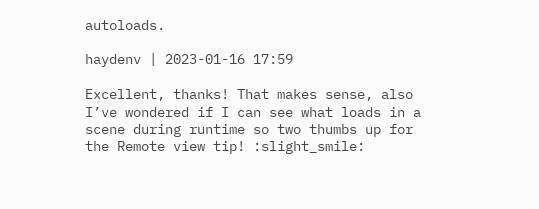autoloads.

haydenv | 2023-01-16 17:59

Excellent, thanks! That makes sense, also I’ve wondered if I can see what loads in a scene during runtime so two thumbs up for the Remote view tip! :slight_smile: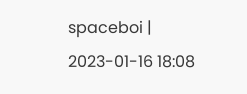spaceboi | 2023-01-16 18:08